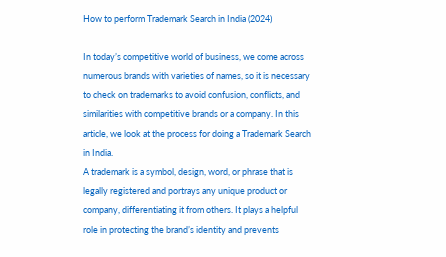How to perform Trademark Search in India (2024)

In today’s competitive world of business, we come across numerous brands with varieties of names, so it is necessary to check on trademarks to avoid confusion, conflicts, and similarities with competitive brands or a company. In this article, we look at the process for doing a Trademark Search in India.
A trademark is a symbol, design, word, or phrase that is legally registered and portrays any unique product or company, differentiating it from others. It plays a helpful role in protecting the brand’s identity and prevents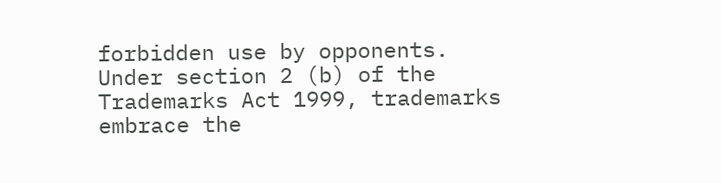forbidden use by opponents.
Under section 2 (b) of the Trademarks Act 1999, trademarks embrace the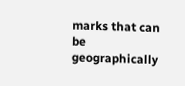marks that can be geographically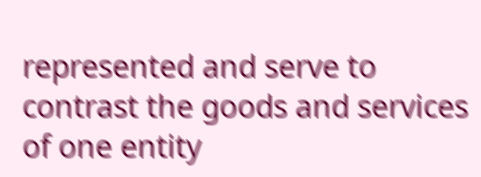represented and serve to contrast the goods and services of one entity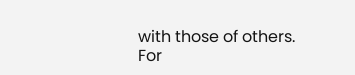with those of others.
For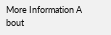More Information A bout